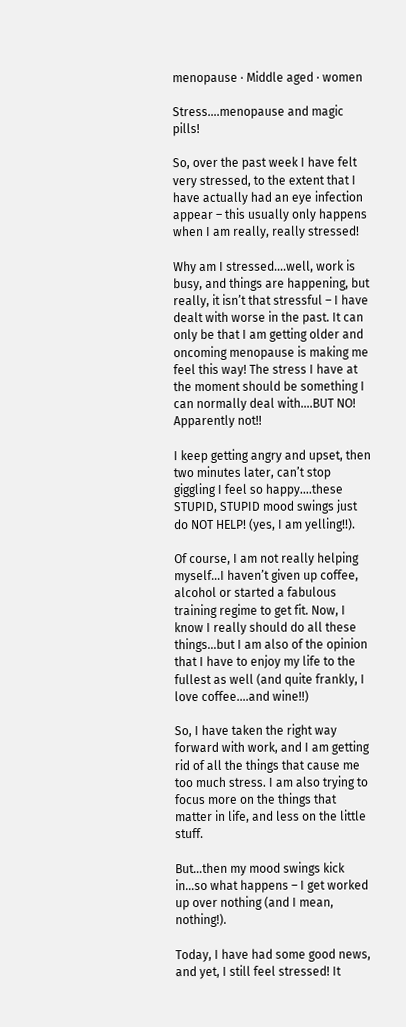menopause · Middle aged · women

Stress….menopause and magic pills!

So, over the past week I have felt very stressed, to the extent that I have actually had an eye infection appear – this usually only happens when I am really, really stressed!

Why am I stressed….well, work is busy, and things are happening, but really, it isn’t that stressful – I have dealt with worse in the past. It can only be that I am getting older and oncoming menopause is making me feel this way! The stress I have at the moment should be something I can normally deal with….BUT NO! Apparently not!!

I keep getting angry and upset, then two minutes later, can’t stop giggling I feel so happy….these STUPID, STUPID mood swings just do NOT HELP! (yes, I am yelling!!).

Of course, I am not really helping myself…I haven’t given up coffee, alcohol or started a fabulous training regime to get fit. Now, I know I really should do all these things…but I am also of the opinion that I have to enjoy my life to the fullest as well (and quite frankly, I love coffee….and wine!!)

So, I have taken the right way forward with work, and I am getting rid of all the things that cause me too much stress. I am also trying to focus more on the things that matter in life, and less on the little stuff.

But…then my mood swings kick in…so what happens – I get worked up over nothing (and I mean, nothing!).

Today, I have had some good news, and yet, I still feel stressed! It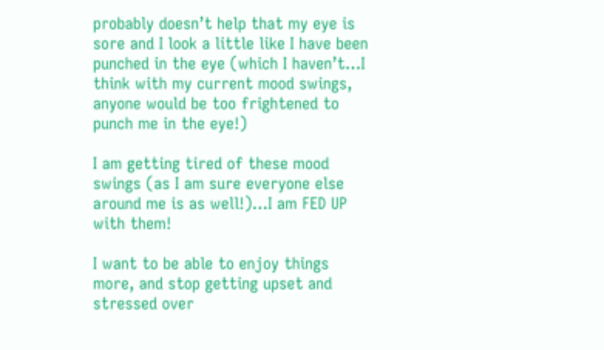probably doesn’t help that my eye is sore and I look a little like I have been punched in the eye (which I haven’t…I think with my current mood swings, anyone would be too frightened to punch me in the eye!)

I am getting tired of these mood swings (as I am sure everyone else around me is as well!)…I am FED UP with them!

I want to be able to enjoy things more, and stop getting upset and stressed over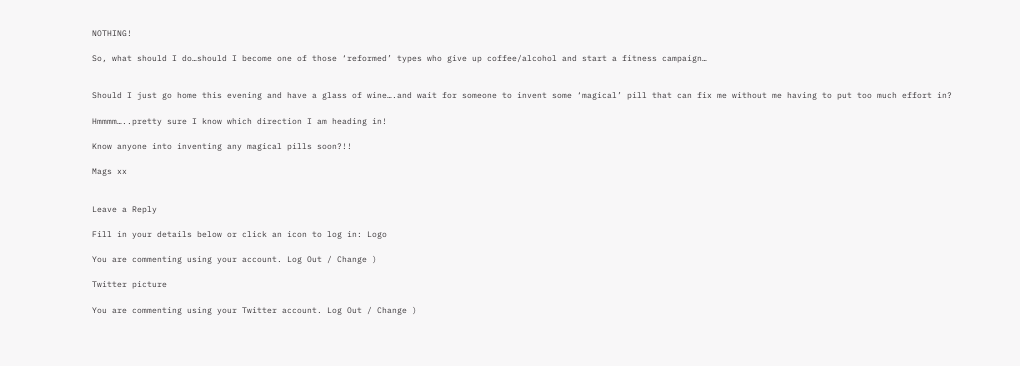NOTHING!

So, what should I do…should I become one of those ‘reformed’ types who give up coffee/alcohol and start a fitness campaign…


Should I just go home this evening and have a glass of wine….and wait for someone to invent some ‘magical’ pill that can fix me without me having to put too much effort in?

Hmmmm…..pretty sure I know which direction I am heading in!

Know anyone into inventing any magical pills soon?!!

Mags xx


Leave a Reply

Fill in your details below or click an icon to log in: Logo

You are commenting using your account. Log Out / Change )

Twitter picture

You are commenting using your Twitter account. Log Out / Change )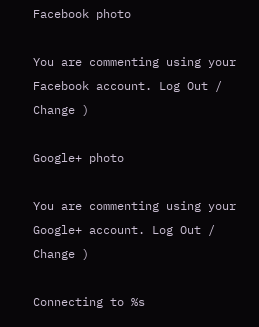Facebook photo

You are commenting using your Facebook account. Log Out / Change )

Google+ photo

You are commenting using your Google+ account. Log Out / Change )

Connecting to %s